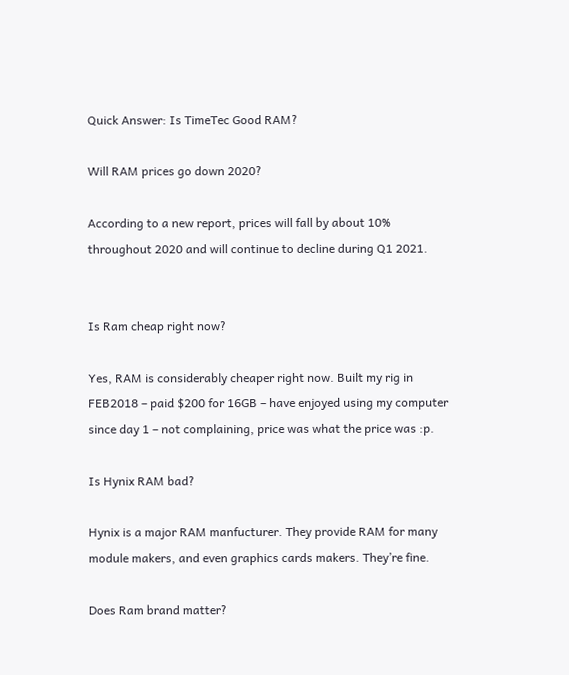Quick Answer: Is TimeTec Good RAM?

Will RAM prices go down 2020?

According to a new report, prices will fall by about 10% throughout 2020 and will continue to decline during Q1 2021.


Is Ram cheap right now?

Yes, RAM is considerably cheaper right now. Built my rig in FEB2018 – paid $200 for 16GB – have enjoyed using my computer since day 1 – not complaining, price was what the price was :p.

Is Hynix RAM bad?

Hynix is a major RAM manfucturer. They provide RAM for many module makers, and even graphics cards makers. They’re fine.

Does Ram brand matter?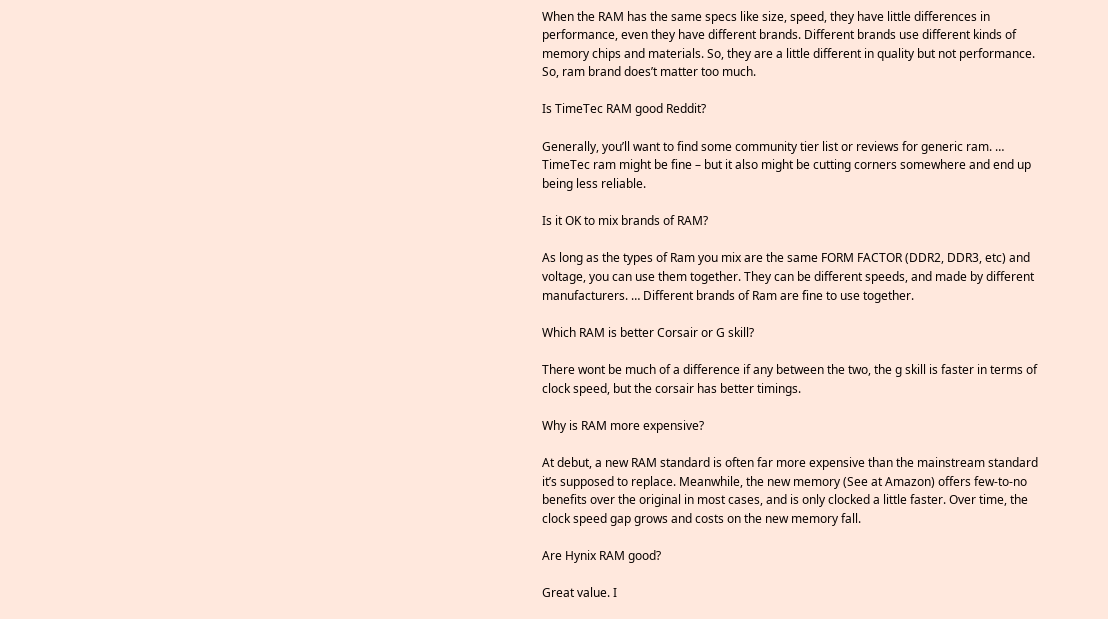When the RAM has the same specs like size, speed, they have little differences in performance, even they have different brands. Different brands use different kinds of memory chips and materials. So, they are a little different in quality but not performance. So, ram brand does’t matter too much.

Is TimeTec RAM good Reddit?

Generally, you’ll want to find some community tier list or reviews for generic ram. … TimeTec ram might be fine – but it also might be cutting corners somewhere and end up being less reliable.

Is it OK to mix brands of RAM?

As long as the types of Ram you mix are the same FORM FACTOR (DDR2, DDR3, etc) and voltage, you can use them together. They can be different speeds, and made by different manufacturers. … Different brands of Ram are fine to use together.

Which RAM is better Corsair or G skill?

There wont be much of a difference if any between the two, the g skill is faster in terms of clock speed, but the corsair has better timings.

Why is RAM more expensive?

At debut, a new RAM standard is often far more expensive than the mainstream standard it’s supposed to replace. Meanwhile, the new memory (See at Amazon) offers few-to-no benefits over the original in most cases, and is only clocked a little faster. Over time, the clock speed gap grows and costs on the new memory fall.

Are Hynix RAM good?

Great value. I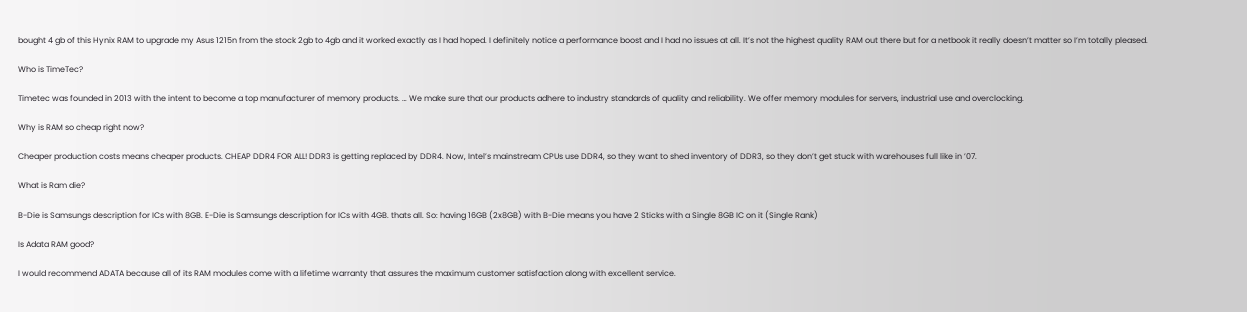bought 4 gb of this Hynix RAM to upgrade my Asus 1215n from the stock 2gb to 4gb and it worked exactly as I had hoped. I definitely notice a performance boost and I had no issues at all. It’s not the highest quality RAM out there but for a netbook it really doesn’t matter so I’m totally pleased.

Who is TimeTec?

Timetec was founded in 2013 with the intent to become a top manufacturer of memory products. … We make sure that our products adhere to industry standards of quality and reliability. We offer memory modules for servers, industrial use and overclocking.

Why is RAM so cheap right now?

Cheaper production costs means cheaper products. CHEAP DDR4 FOR ALL! DDR3 is getting replaced by DDR4. Now, Intel’s mainstream CPUs use DDR4, so they want to shed inventory of DDR3, so they don’t get stuck with warehouses full like in ’07.

What is Ram die?

B-Die is Samsungs description for ICs with 8GB. E-Die is Samsungs description for ICs with 4GB. thats all. So: having 16GB (2x8GB) with B-Die means you have 2 Sticks with a Single 8GB IC on it (Single Rank)

Is Adata RAM good?

I would recommend ADATA because all of its RAM modules come with a lifetime warranty that assures the maximum customer satisfaction along with excellent service.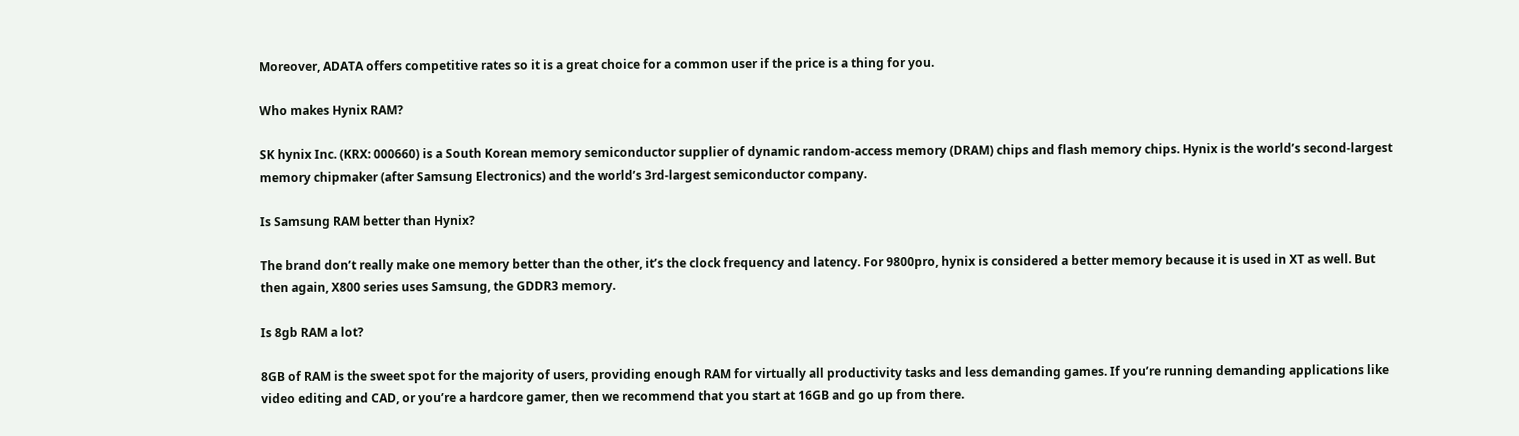Moreover, ADATA offers competitive rates so it is a great choice for a common user if the price is a thing for you.

Who makes Hynix RAM?

SK hynix Inc. (KRX: 000660) is a South Korean memory semiconductor supplier of dynamic random-access memory (DRAM) chips and flash memory chips. Hynix is the world’s second-largest memory chipmaker (after Samsung Electronics) and the world’s 3rd-largest semiconductor company.

Is Samsung RAM better than Hynix?

The brand don’t really make one memory better than the other, it’s the clock frequency and latency. For 9800pro, hynix is considered a better memory because it is used in XT as well. But then again, X800 series uses Samsung, the GDDR3 memory.

Is 8gb RAM a lot?

8GB of RAM is the sweet spot for the majority of users, providing enough RAM for virtually all productivity tasks and less demanding games. If you’re running demanding applications like video editing and CAD, or you’re a hardcore gamer, then we recommend that you start at 16GB and go up from there.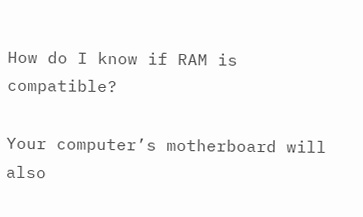How do I know if RAM is compatible?

Your computer’s motherboard will also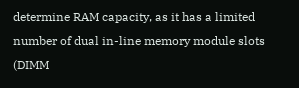determine RAM capacity, as it has a limited number of dual in-line memory module slots (DIMM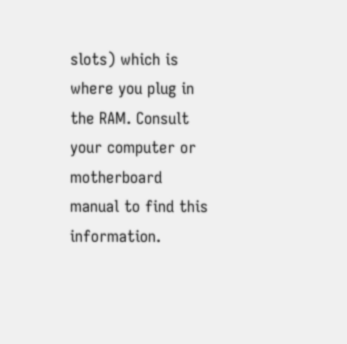slots) which is where you plug in the RAM. Consult your computer or motherboard manual to find this information.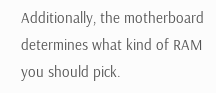Additionally, the motherboard determines what kind of RAM you should pick.